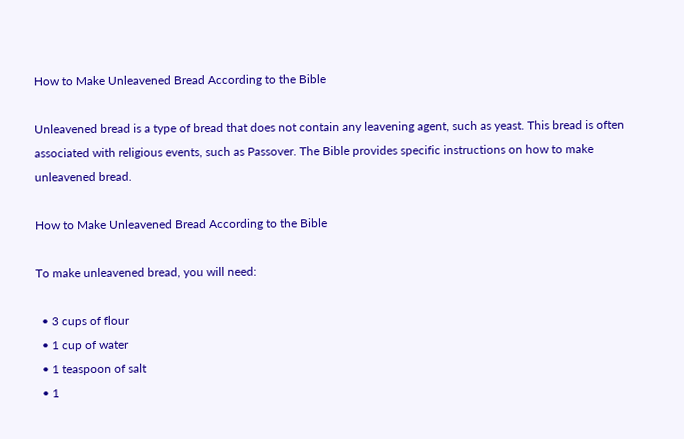How to Make Unleavened Bread According to the Bible

Unleavened bread is a type of bread that does not contain any leavening agent, such as yeast. This bread is often associated with religious events, such as Passover. The Bible provides specific instructions on how to make unleavened bread.

How to Make Unleavened Bread According to the Bible

To make unleavened bread, you will need:

  • 3 cups of flour
  • 1 cup of water
  • 1 teaspoon of salt
  • 1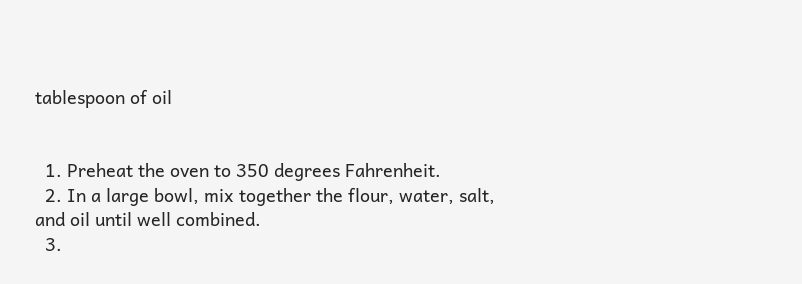tablespoon of oil


  1. Preheat the oven to 350 degrees Fahrenheit.
  2. In a large bowl, mix together the flour, water, salt, and oil until well combined.
  3.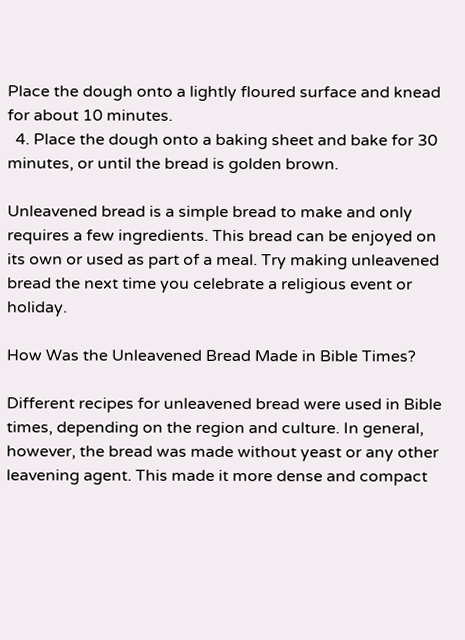Place the dough onto a lightly floured surface and knead for about 10 minutes.
  4. Place the dough onto a baking sheet and bake for 30 minutes, or until the bread is golden brown.

Unleavened bread is a simple bread to make and only requires a few ingredients. This bread can be enjoyed on its own or used as part of a meal. Try making unleavened bread the next time you celebrate a religious event or holiday.

How Was the Unleavened Bread Made in Bible Times?

Different recipes for unleavened bread were used in Bible times, depending on the region and culture. In general, however, the bread was made without yeast or any other leavening agent. This made it more dense and compact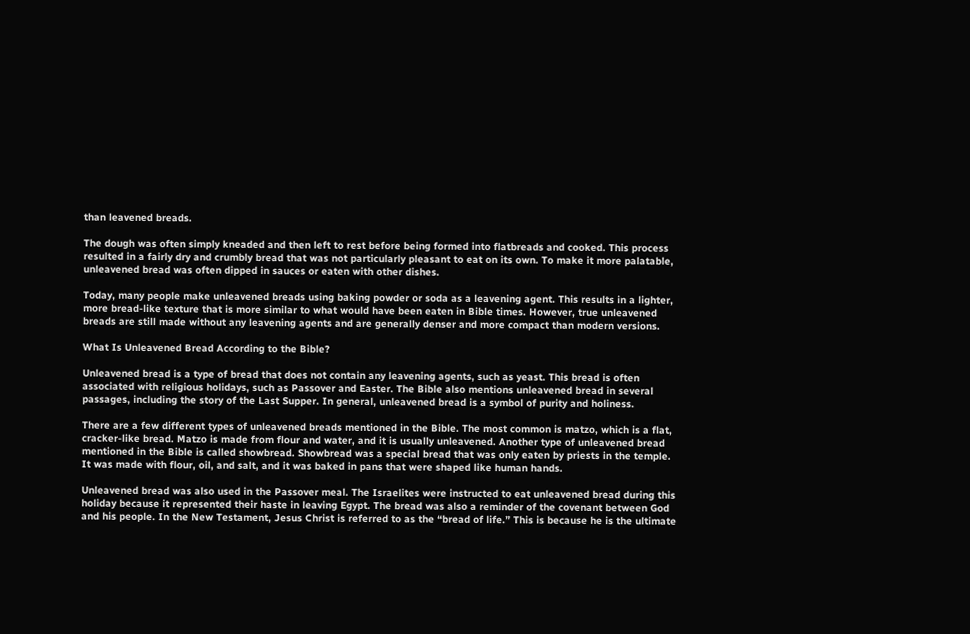than leavened breads.

The dough was often simply kneaded and then left to rest before being formed into flatbreads and cooked. This process resulted in a fairly dry and crumbly bread that was not particularly pleasant to eat on its own. To make it more palatable, unleavened bread was often dipped in sauces or eaten with other dishes.

Today, many people make unleavened breads using baking powder or soda as a leavening agent. This results in a lighter, more bread-like texture that is more similar to what would have been eaten in Bible times. However, true unleavened breads are still made without any leavening agents and are generally denser and more compact than modern versions.

What Is Unleavened Bread According to the Bible?

Unleavened bread is a type of bread that does not contain any leavening agents, such as yeast. This bread is often associated with religious holidays, such as Passover and Easter. The Bible also mentions unleavened bread in several passages, including the story of the Last Supper. In general, unleavened bread is a symbol of purity and holiness.

There are a few different types of unleavened breads mentioned in the Bible. The most common is matzo, which is a flat, cracker-like bread. Matzo is made from flour and water, and it is usually unleavened. Another type of unleavened bread mentioned in the Bible is called showbread. Showbread was a special bread that was only eaten by priests in the temple. It was made with flour, oil, and salt, and it was baked in pans that were shaped like human hands.

Unleavened bread was also used in the Passover meal. The Israelites were instructed to eat unleavened bread during this holiday because it represented their haste in leaving Egypt. The bread was also a reminder of the covenant between God and his people. In the New Testament, Jesus Christ is referred to as the “bread of life.” This is because he is the ultimate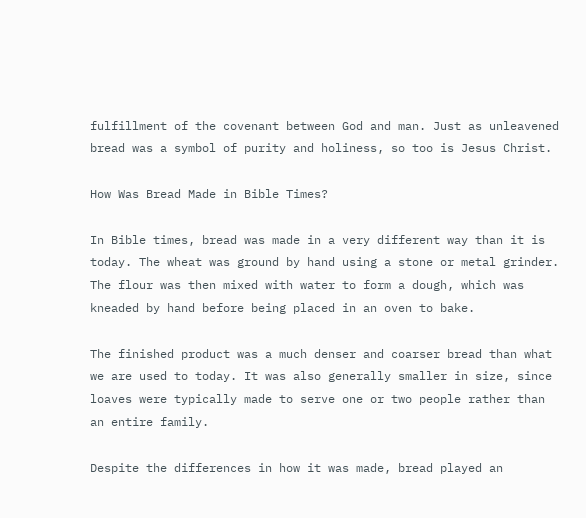fulfillment of the covenant between God and man. Just as unleavened bread was a symbol of purity and holiness, so too is Jesus Christ.

How Was Bread Made in Bible Times?

In Bible times, bread was made in a very different way than it is today. The wheat was ground by hand using a stone or metal grinder. The flour was then mixed with water to form a dough, which was kneaded by hand before being placed in an oven to bake.

The finished product was a much denser and coarser bread than what we are used to today. It was also generally smaller in size, since loaves were typically made to serve one or two people rather than an entire family.

Despite the differences in how it was made, bread played an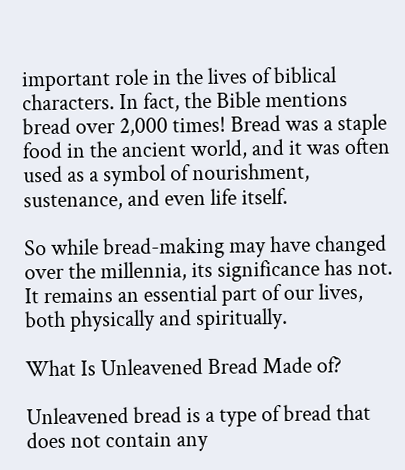important role in the lives of biblical characters. In fact, the Bible mentions bread over 2,000 times! Bread was a staple food in the ancient world, and it was often used as a symbol of nourishment, sustenance, and even life itself.

So while bread-making may have changed over the millennia, its significance has not. It remains an essential part of our lives, both physically and spiritually.

What Is Unleavened Bread Made of?

Unleavened bread is a type of bread that does not contain any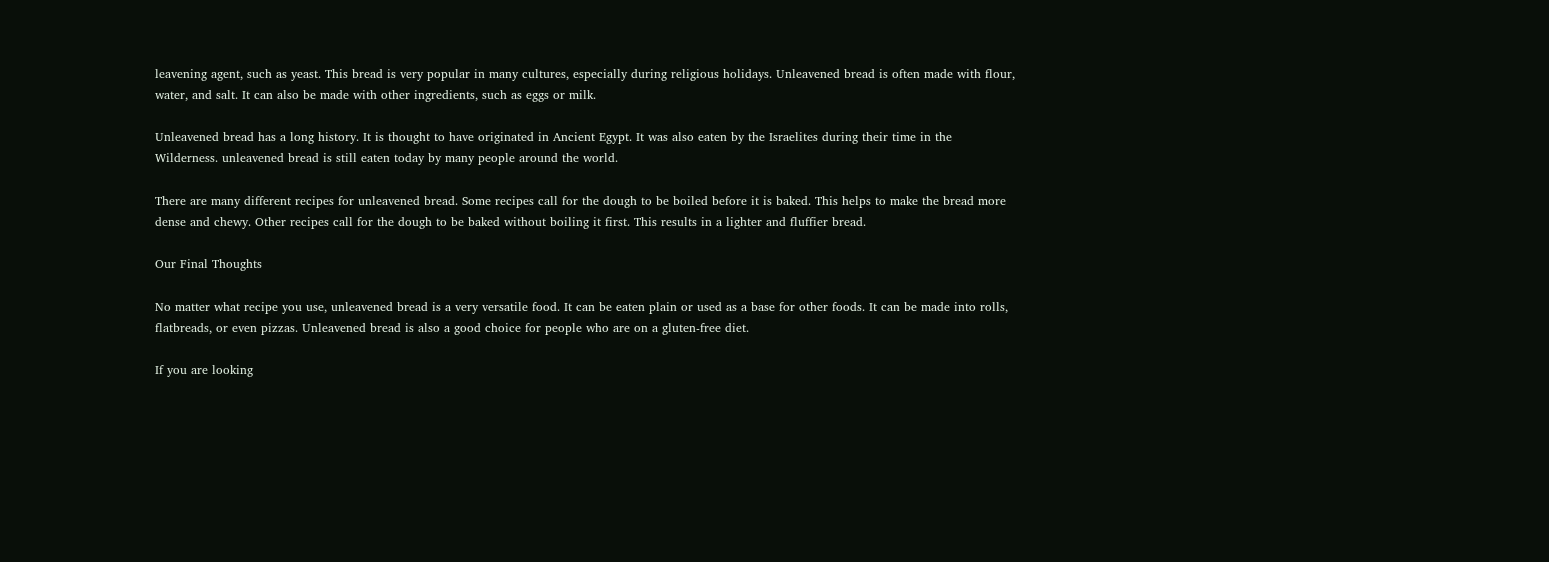leavening agent, such as yeast. This bread is very popular in many cultures, especially during religious holidays. Unleavened bread is often made with flour, water, and salt. It can also be made with other ingredients, such as eggs or milk.

Unleavened bread has a long history. It is thought to have originated in Ancient Egypt. It was also eaten by the Israelites during their time in the Wilderness. unleavened bread is still eaten today by many people around the world.

There are many different recipes for unleavened bread. Some recipes call for the dough to be boiled before it is baked. This helps to make the bread more dense and chewy. Other recipes call for the dough to be baked without boiling it first. This results in a lighter and fluffier bread.

Our Final Thoughts

No matter what recipe you use, unleavened bread is a very versatile food. It can be eaten plain or used as a base for other foods. It can be made into rolls, flatbreads, or even pizzas. Unleavened bread is also a good choice for people who are on a gluten-free diet.

If you are looking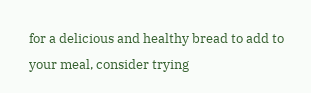for a delicious and healthy bread to add to your meal, consider trying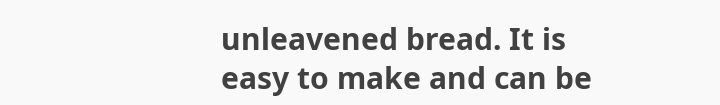unleavened bread. It is easy to make and can be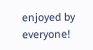enjoyed by everyone!